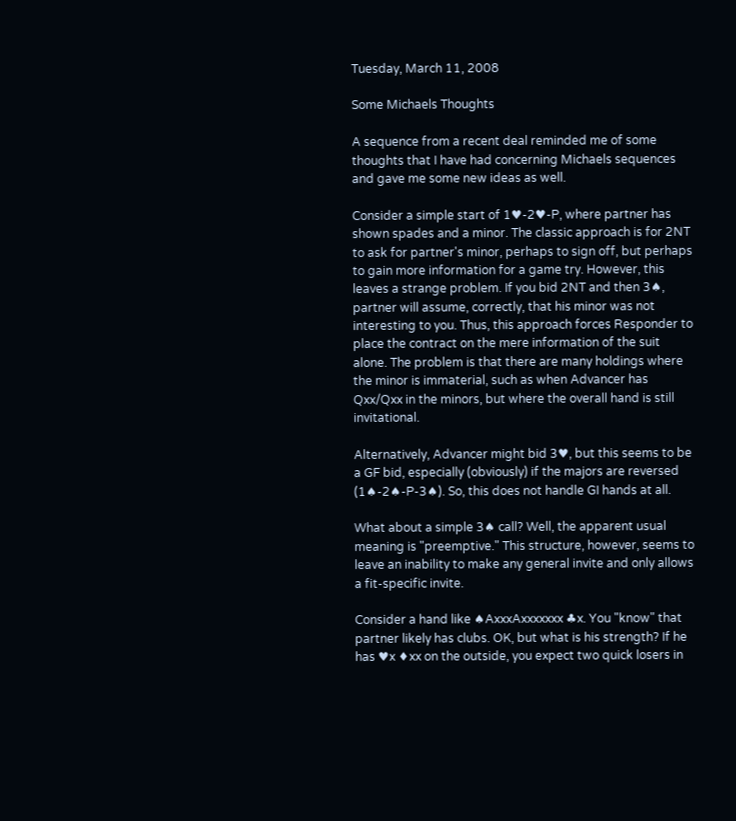Tuesday, March 11, 2008

Some Michaels Thoughts

A sequence from a recent deal reminded me of some thoughts that I have had concerning Michaels sequences and gave me some new ideas as well.

Consider a simple start of 1♥-2♥-P, where partner has shown spades and a minor. The classic approach is for 2NT to ask for partner's minor, perhaps to sign off, but perhaps to gain more information for a game try. However, this leaves a strange problem. If you bid 2NT and then 3♠, partner will assume, correctly, that his minor was not interesting to you. Thus, this approach forces Responder to place the contract on the mere information of the suit alone. The problem is that there are many holdings where the minor is immaterial, such as when Advancer has Qxx/Qxx in the minors, but where the overall hand is still invitational.

Alternatively, Advancer might bid 3♥, but this seems to be a GF bid, especially (obviously) if the majors are reversed (1♠-2♠-P-3♠). So, this does not handle GI hands at all.

What about a simple 3♠ call? Well, the apparent usual meaning is "preemptive." This structure, however, seems to leave an inability to make any general invite and only allows a fit-specific invite.

Consider a hand like ♠AxxxAxxxxxxx ♣x. You "know" that partner likely has clubs. OK, but what is his strength? If he has ♥x ♦xx on the outside, you expect two quick losers in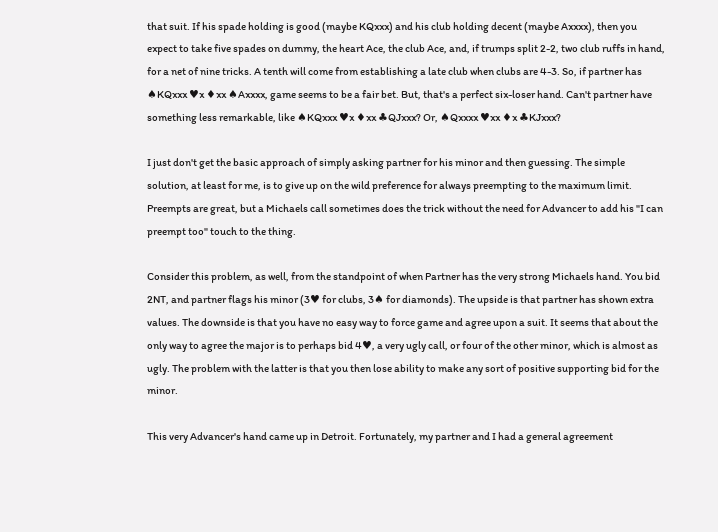that suit. If his spade holding is good (maybe KQxxx) and his club holding decent (maybe Axxxx), then you expect to take five spades on dummy, the heart Ace, the club Ace, and, if trumps split 2-2, two club ruffs in hand, for a net of nine tricks. A tenth will come from establishing a late club when clubs are 4-3. So, if partner has ♠KQxxx ♥x ♦xx ♠Axxxx, game seems to be a fair bet. But, that's a perfect six-loser hand. Can't partner have something less remarkable, like ♠KQxxx ♥x ♦xx ♣QJxxx? Or, ♠Qxxxx ♥xx ♦x ♣KJxxx?

I just don't get the basic approach of simply asking partner for his minor and then guessing. The simple solution, at least for me, is to give up on the wild preference for always preempting to the maximum limit. Preempts are great, but a Michaels call sometimes does the trick without the need for Advancer to add his "I can preempt too" touch to the thing.

Consider this problem, as well, from the standpoint of when Partner has the very strong Michaels hand. You bid 2NT, and partner flags his minor (3♥ for clubs, 3♠ for diamonds). The upside is that partner has shown extra values. The downside is that you have no easy way to force game and agree upon a suit. It seems that about the only way to agree the major is to perhaps bid 4♥, a very ugly call, or four of the other minor, which is almost as ugly. The problem with the latter is that you then lose ability to make any sort of positive supporting bid for the minor.

This very Advancer's hand came up in Detroit. Fortunately, my partner and I had a general agreement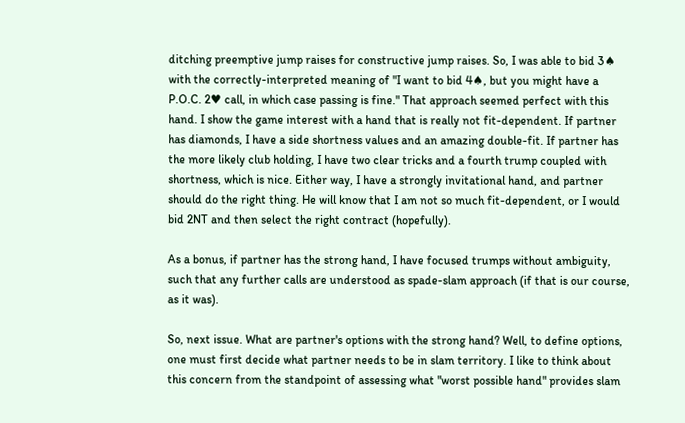ditching preemptive jump raises for constructive jump raises. So, I was able to bid 3♠ with the correctly-interpreted meaning of "I want to bid 4♠, but you might have a P.O.C. 2♥ call, in which case passing is fine." That approach seemed perfect with this hand. I show the game interest with a hand that is really not fit-dependent. If partner has diamonds, I have a side shortness values and an amazing double-fit. If partner has the more likely club holding, I have two clear tricks and a fourth trump coupled with shortness, which is nice. Either way, I have a strongly invitational hand, and partner should do the right thing. He will know that I am not so much fit-dependent, or I would bid 2NT and then select the right contract (hopefully).

As a bonus, if partner has the strong hand, I have focused trumps without ambiguity, such that any further calls are understood as spade-slam approach (if that is our course, as it was).

So, next issue. What are partner's options with the strong hand? Well, to define options, one must first decide what partner needs to be in slam territory. I like to think about this concern from the standpoint of assessing what "worst possible hand" provides slam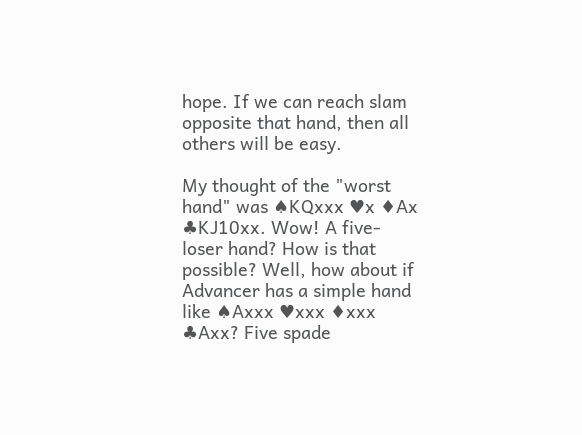hope. If we can reach slam opposite that hand, then all others will be easy.

My thought of the "worst hand" was ♠KQxxx ♥x ♦Ax ♣KJ10xx. Wow! A five-loser hand? How is that possible? Well, how about if Advancer has a simple hand like ♠Axxx ♥xxx ♦xxx ♣Axx? Five spade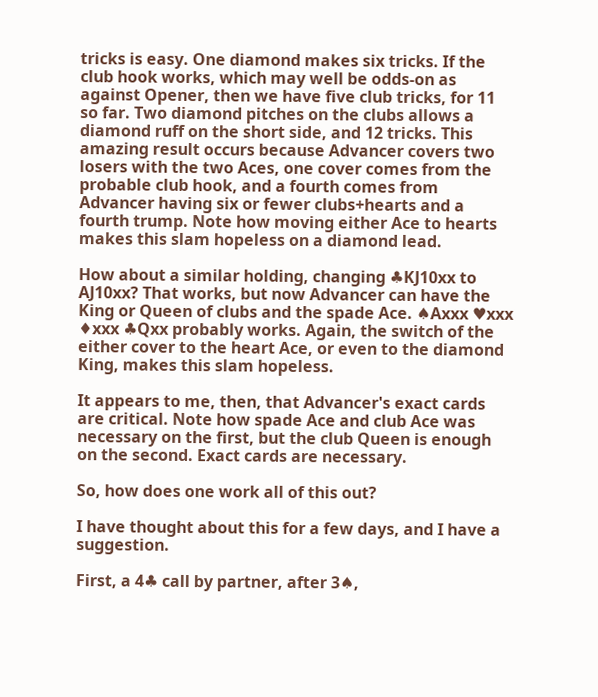tricks is easy. One diamond makes six tricks. If the club hook works, which may well be odds-on as against Opener, then we have five club tricks, for 11 so far. Two diamond pitches on the clubs allows a diamond ruff on the short side, and 12 tricks. This amazing result occurs because Advancer covers two losers with the two Aces, one cover comes from the probable club hook, and a fourth comes from Advancer having six or fewer clubs+hearts and a fourth trump. Note how moving either Ace to hearts makes this slam hopeless on a diamond lead.

How about a similar holding, changing ♣KJ10xx to AJ10xx? That works, but now Advancer can have the King or Queen of clubs and the spade Ace. ♠Axxx ♥xxx ♦xxx ♣Qxx probably works. Again, the switch of the either cover to the heart Ace, or even to the diamond King, makes this slam hopeless.

It appears to me, then, that Advancer's exact cards are critical. Note how spade Ace and club Ace was necessary on the first, but the club Queen is enough on the second. Exact cards are necessary.

So, how does one work all of this out?

I have thought about this for a few days, and I have a suggestion.

First, a 4♣ call by partner, after 3♠,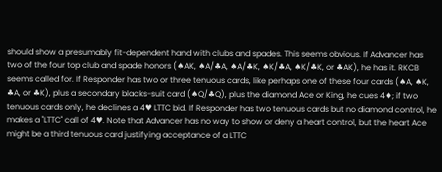should show a presumably fit-dependent hand with clubs and spades. This seems obvious. If Advancer has two of the four top club and spade honors (♠AK, ♠A/♣A, ♠A/♣K, ♠K/♣A, ♠K/♣K, or ♣AK), he has it. RKCB seems called for. If Responder has two or three tenuous cards, like perhaps one of these four cards (♠A, ♠K, ♣A, or ♣K), plus a secondary blacks-suit card (♠Q/♣Q), plus the diamond Ace or King, he cues 4♦; if two tenuous cards only, he declines a 4♥ LTTC bid. If Responder has two tenuous cards but no diamond control, he makes a "LTTC" call of 4♥. Note that Advancer has no way to show or deny a heart control, but the heart Ace might be a third tenuous card justifying acceptance of a LTTC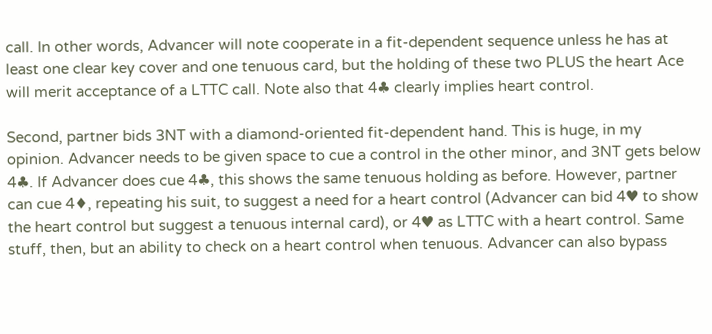call. In other words, Advancer will note cooperate in a fit-dependent sequence unless he has at least one clear key cover and one tenuous card, but the holding of these two PLUS the heart Ace will merit acceptance of a LTTC call. Note also that 4♣ clearly implies heart control.

Second, partner bids 3NT with a diamond-oriented fit-dependent hand. This is huge, in my opinion. Advancer needs to be given space to cue a control in the other minor, and 3NT gets below 4♣. If Advancer does cue 4♣, this shows the same tenuous holding as before. However, partner can cue 4♦, repeating his suit, to suggest a need for a heart control (Advancer can bid 4♥ to show the heart control but suggest a tenuous internal card), or 4♥ as LTTC with a heart control. Same stuff, then, but an ability to check on a heart control when tenuous. Advancer can also bypass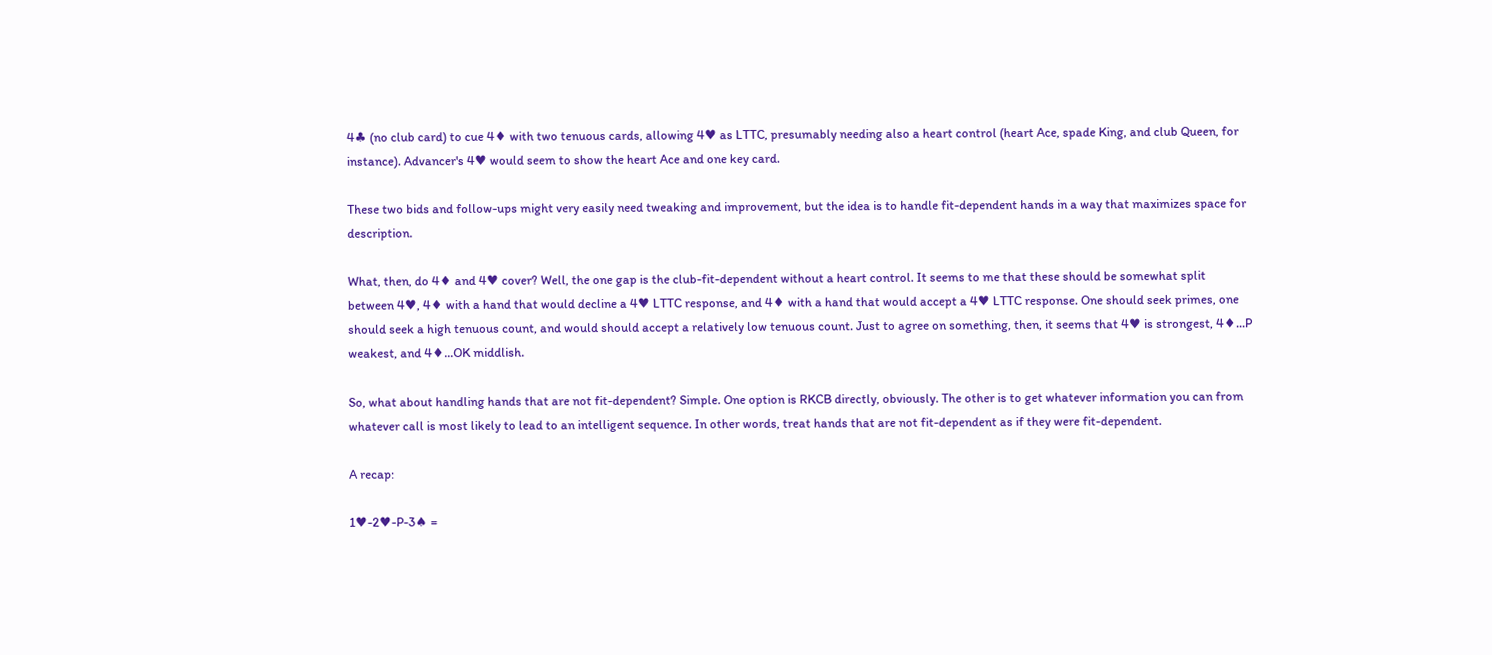4♣ (no club card) to cue 4♦ with two tenuous cards, allowing 4♥ as LTTC, presumably needing also a heart control (heart Ace, spade King, and club Queen, for instance). Advancer's 4♥ would seem to show the heart Ace and one key card.

These two bids and follow-ups might very easily need tweaking and improvement, but the idea is to handle fit-dependent hands in a way that maximizes space for description.

What, then, do 4♦ and 4♥ cover? Well, the one gap is the club-fit-dependent without a heart control. It seems to me that these should be somewhat split between 4♥, 4♦ with a hand that would decline a 4♥ LTTC response, and 4♦ with a hand that would accept a 4♥ LTTC response. One should seek primes, one should seek a high tenuous count, and would should accept a relatively low tenuous count. Just to agree on something, then, it seems that 4♥ is strongest, 4♦...P weakest, and 4♦...OK middlish.

So, what about handling hands that are not fit-dependent? Simple. One option is RKCB directly, obviously. The other is to get whatever information you can from whatever call is most likely to lead to an intelligent sequence. In other words, treat hands that are not fit-dependent as if they were fit-dependent.

A recap:

1♥-2♥-P-3♠ =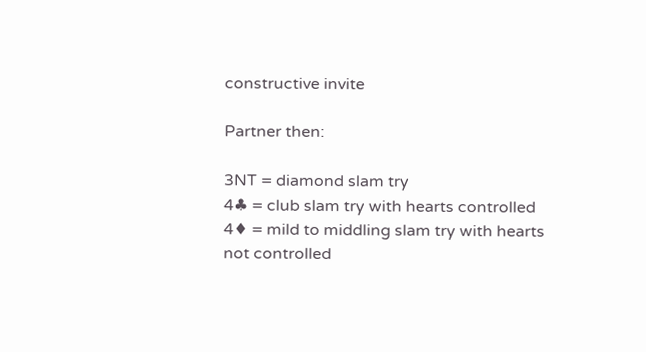constructive invite

Partner then:

3NT = diamond slam try
4♣ = club slam try with hearts controlled
4♦ = mild to middling slam try with hearts not controlled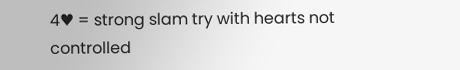4♥ = strong slam try with hearts not controlled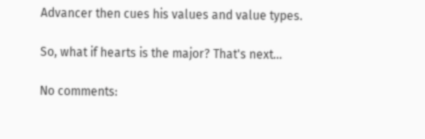Advancer then cues his values and value types.

So, what if hearts is the major? That's next...

No comments: